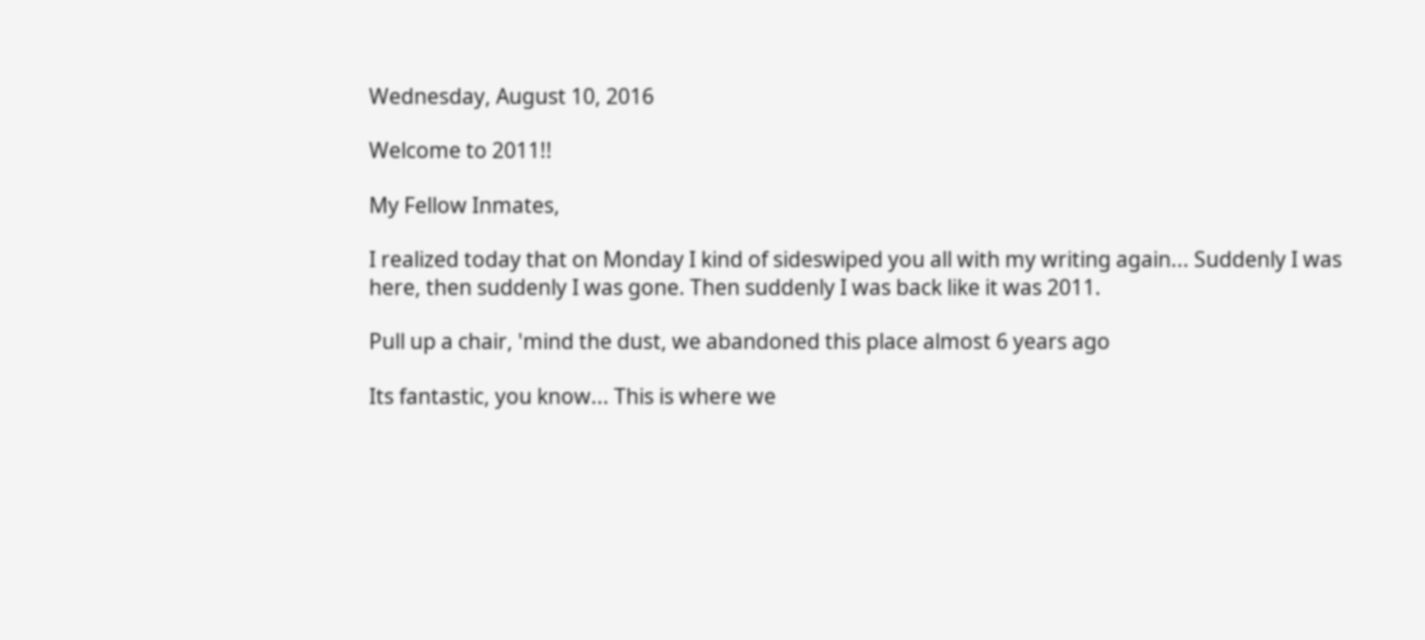Wednesday, August 10, 2016

Welcome to 2011!!

My Fellow Inmates,

I realized today that on Monday I kind of sideswiped you all with my writing again... Suddenly I was here, then suddenly I was gone. Then suddenly I was back like it was 2011.

Pull up a chair, 'mind the dust, we abandoned this place almost 6 years ago

Its fantastic, you know... This is where we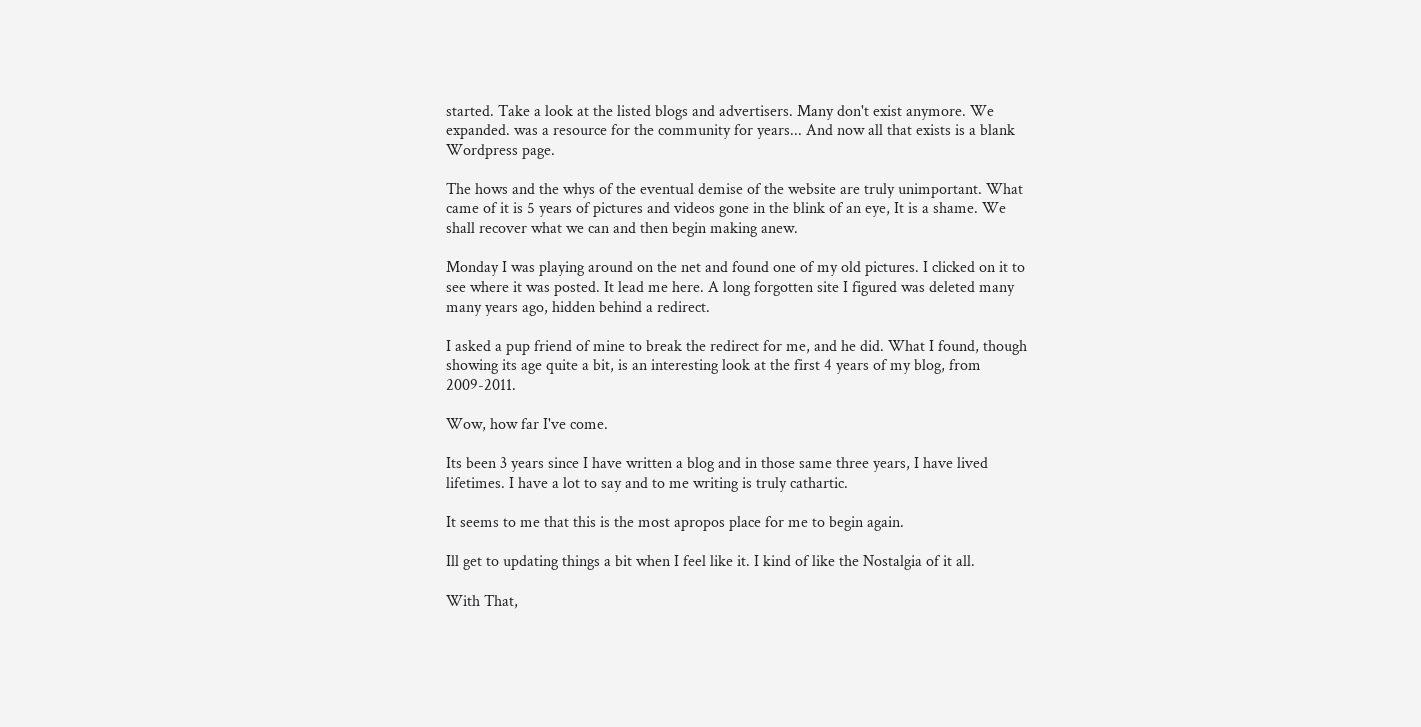started. Take a look at the listed blogs and advertisers. Many don't exist anymore. We expanded. was a resource for the community for years... And now all that exists is a blank Wordpress page.

The hows and the whys of the eventual demise of the website are truly unimportant. What came of it is 5 years of pictures and videos gone in the blink of an eye, It is a shame. We shall recover what we can and then begin making anew.

Monday I was playing around on the net and found one of my old pictures. I clicked on it to see where it was posted. It lead me here. A long forgotten site I figured was deleted many many years ago, hidden behind a redirect.

I asked a pup friend of mine to break the redirect for me, and he did. What I found, though showing its age quite a bit, is an interesting look at the first 4 years of my blog, from 2009-2011.

Wow, how far I've come.

Its been 3 years since I have written a blog and in those same three years, I have lived lifetimes. I have a lot to say and to me writing is truly cathartic.

It seems to me that this is the most apropos place for me to begin again.

Ill get to updating things a bit when I feel like it. I kind of like the Nostalgia of it all.

With That,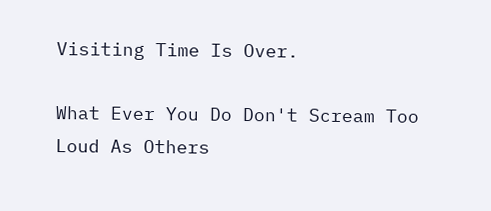Visiting Time Is Over.

What Ever You Do Don't Scream Too Loud As Others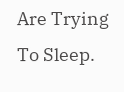Are Trying To Sleep.